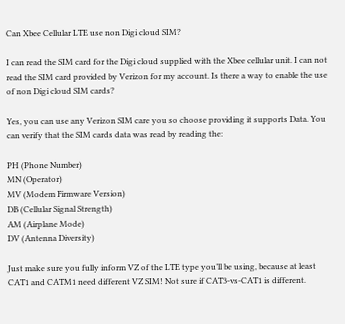Can Xbee Cellular LTE use non Digi cloud SIM?

I can read the SIM card for the Digi cloud supplied with the Xbee cellular unit. I can not read the SIM card provided by Verizon for my account. Is there a way to enable the use of non Digi cloud SIM cards?

Yes, you can use any Verizon SIM care you so choose providing it supports Data. You can verify that the SIM cards data was read by reading the:

PH (Phone Number)
MN (Operator)
MV (Modem Firmware Version)
DB (Cellular Signal Strength)
AM (Airplane Mode)
DV (Antenna Diversity)

Just make sure you fully inform VZ of the LTE type you’ll be using, because at least CAT1 and CATM1 need different VZ SIM! Not sure if CAT3-vs-CAT1 is different.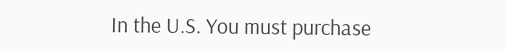In the U.S. You must purchase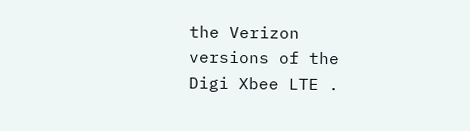the Verizon versions of the Digi Xbee LTE .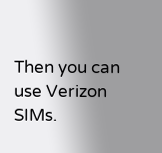Then you can use Verizon SIMs.